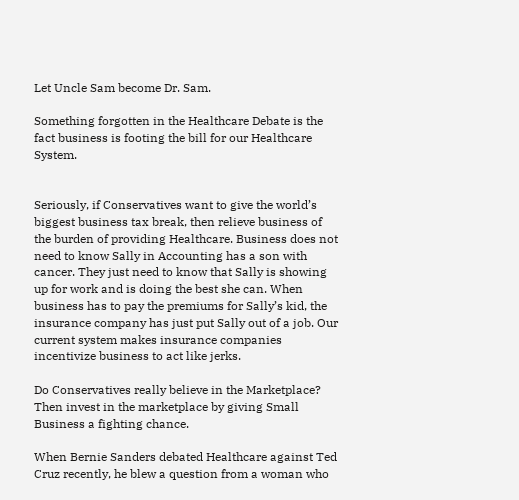Let Uncle Sam become Dr. Sam.

Something forgotten in the Healthcare Debate is the fact business is footing the bill for our Healthcare System.


Seriously, if Conservatives want to give the world’s biggest business tax break, then relieve business of the burden of providing Healthcare. Business does not need to know Sally in Accounting has a son with cancer. They just need to know that Sally is showing up for work and is doing the best she can. When business has to pay the premiums for Sally’s kid, the insurance company has just put Sally out of a job. Our current system makes insurance companies incentivize business to act like jerks.

Do Conservatives really believe in the Marketplace? Then invest in the marketplace by giving Small Business a fighting chance.

When Bernie Sanders debated Healthcare against Ted Cruz recently, he blew a question from a woman who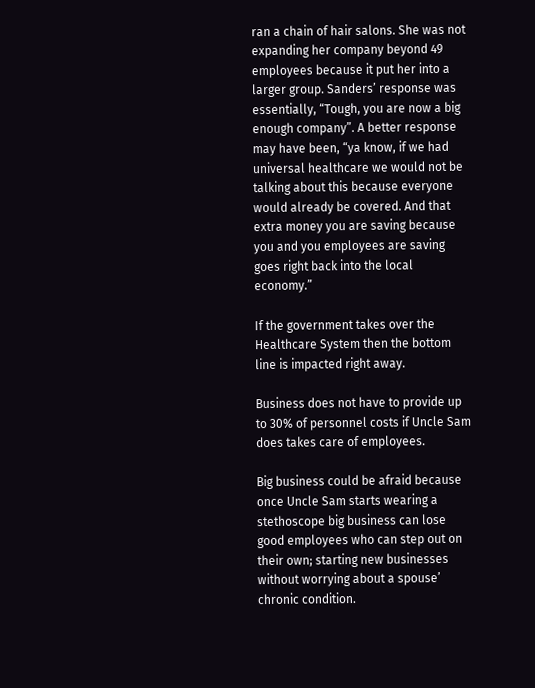ran a chain of hair salons. She was not expanding her company beyond 49 employees because it put her into a larger group. Sanders’ response was essentially, “Tough, you are now a big enough company”. A better response may have been, “ya know, if we had universal healthcare we would not be talking about this because everyone would already be covered. And that extra money you are saving because you and you employees are saving goes right back into the local economy.”

If the government takes over the Healthcare System then the bottom line is impacted right away.

Business does not have to provide up to 30% of personnel costs if Uncle Sam does takes care of employees.

Big business could be afraid because once Uncle Sam starts wearing a stethoscope big business can lose good employees who can step out on their own; starting new businesses without worrying about a spouse’ chronic condition.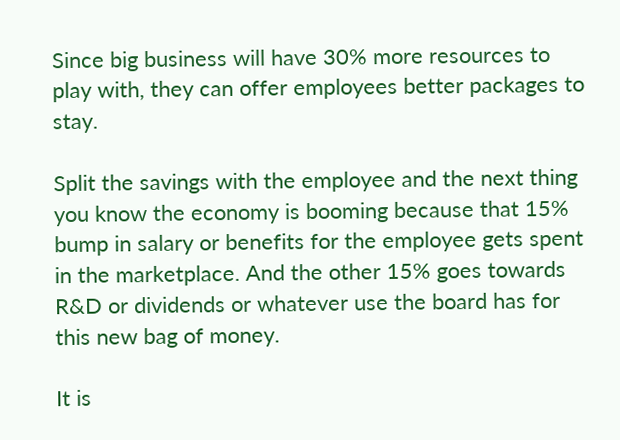Since big business will have 30% more resources to play with, they can offer employees better packages to stay.

Split the savings with the employee and the next thing you know the economy is booming because that 15% bump in salary or benefits for the employee gets spent in the marketplace. And the other 15% goes towards R&D or dividends or whatever use the board has for this new bag of money.

It is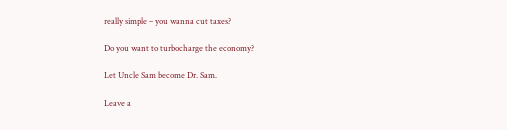really simple – you wanna cut taxes?

Do you want to turbocharge the economy?

Let Uncle Sam become Dr. Sam.

Leave a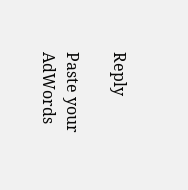Reply

Paste your AdWords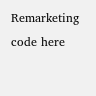Remarketing code here